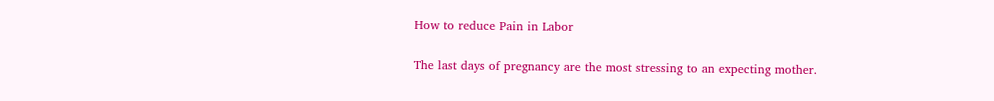How to reduce Pain in Labor

The last days of pregnancy are the most stressing to an expecting mother.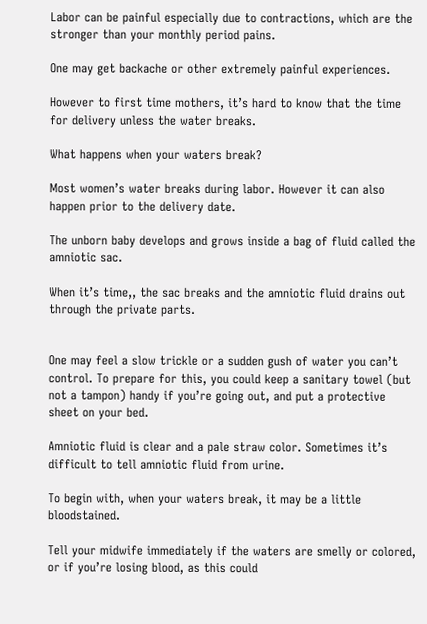Labor can be painful especially due to contractions, which are the stronger than your monthly period pains.

One may get backache or other extremely painful experiences.

However to first time mothers, it’s hard to know that the time for delivery unless the water breaks.

What happens when your waters break?

Most women’s water breaks during labor. However it can also happen prior to the delivery date.

The unborn baby develops and grows inside a bag of fluid called the amniotic sac.

When it’s time,, the sac breaks and the amniotic fluid drains out through the private parts.


One may feel a slow trickle or a sudden gush of water you can’t control. To prepare for this, you could keep a sanitary towel (but not a tampon) handy if you’re going out, and put a protective sheet on your bed.

Amniotic fluid is clear and a pale straw color. Sometimes it’s difficult to tell amniotic fluid from urine.

To begin with, when your waters break, it may be a little bloodstained.

Tell your midwife immediately if the waters are smelly or colored, or if you’re losing blood, as this could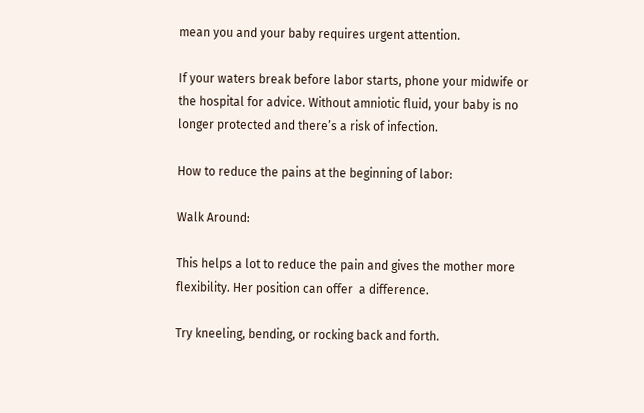mean you and your baby requires urgent attention.

If your waters break before labor starts, phone your midwife or the hospital for advice. Without amniotic fluid, your baby is no longer protected and there’s a risk of infection.

How to reduce the pains at the beginning of labor:

Walk Around:

This helps a lot to reduce the pain and gives the mother more flexibility. Her position can offer  a difference.

Try kneeling, bending, or rocking back and forth.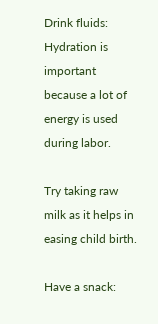Drink fluids: Hydration is important because a lot of energy is used during labor.

Try taking raw milk as it helps in easing child birth.

Have a snack: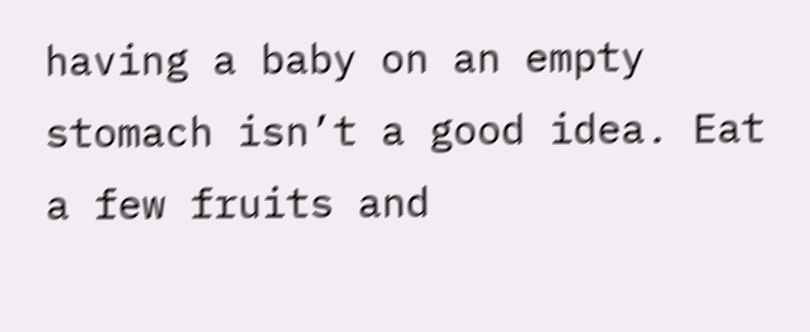having a baby on an empty stomach isn’t a good idea. Eat a few fruits and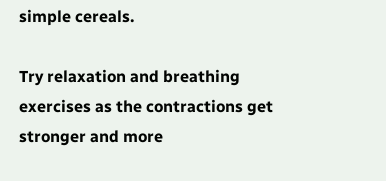simple cereals.

Try relaxation and breathing exercises as the contractions get stronger and more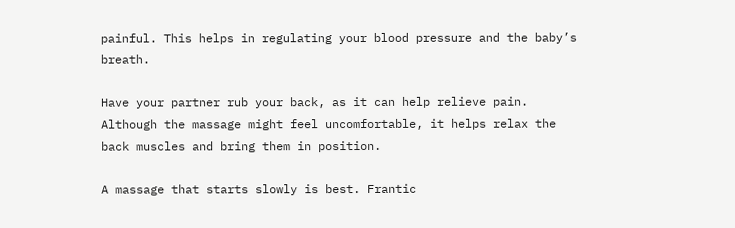painful. This helps in regulating your blood pressure and the baby’s breath.

Have your partner rub your back, as it can help relieve pain. Although the massage might feel uncomfortable, it helps relax the back muscles and bring them in position.

A massage that starts slowly is best. Frantic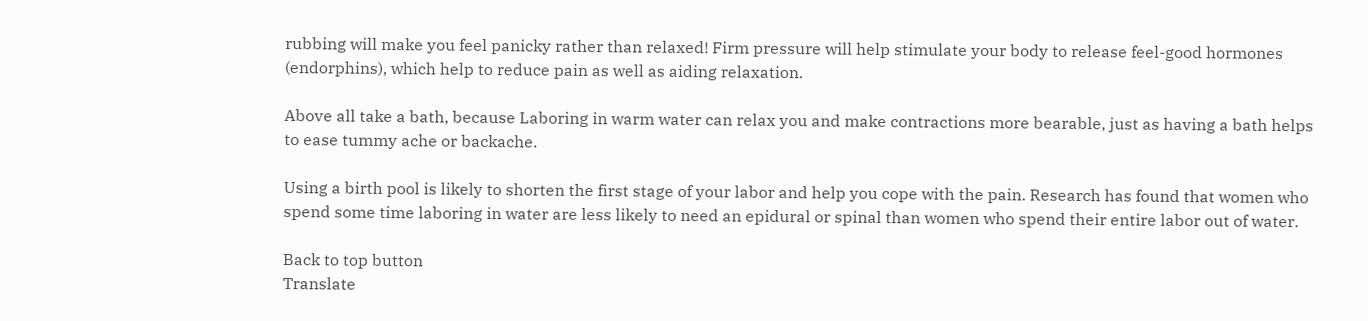rubbing will make you feel panicky rather than relaxed! Firm pressure will help stimulate your body to release feel-good hormones (endorphins), which help to reduce pain as well as aiding relaxation.

Above all take a bath, because Laboring in warm water can relax you and make contractions more bearable, just as having a bath helps to ease tummy ache or backache.

Using a birth pool is likely to shorten the first stage of your labor and help you cope with the pain. Research has found that women who spend some time laboring in water are less likely to need an epidural or spinal than women who spend their entire labor out of water.

Back to top button
Translate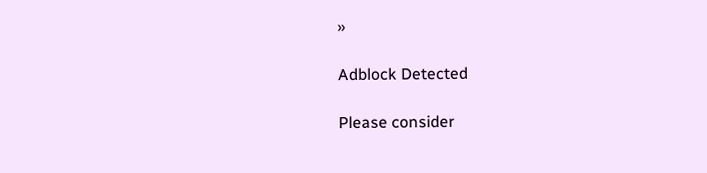»

Adblock Detected

Please consider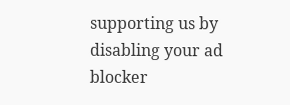supporting us by disabling your ad blocker